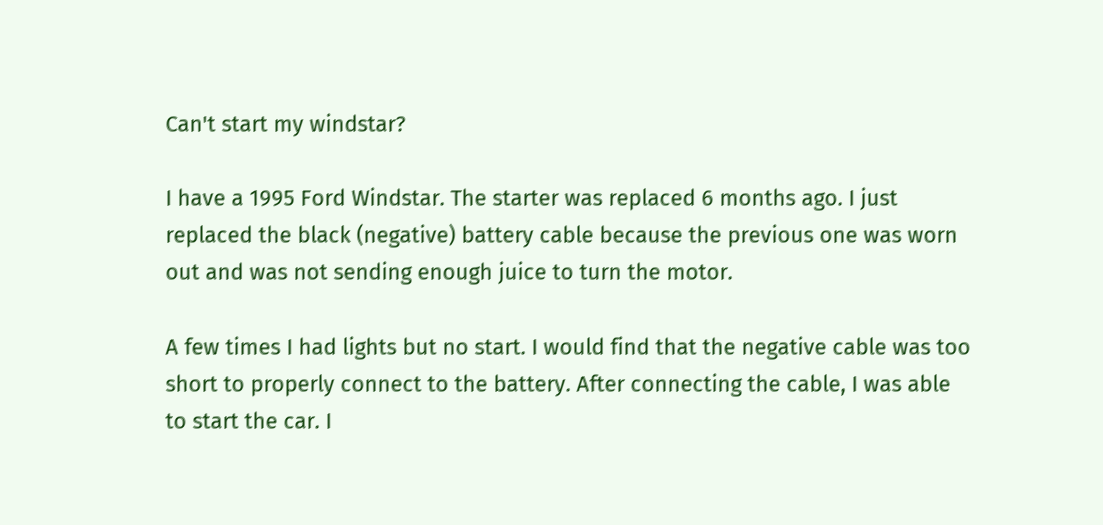Can't start my windstar?

I have a 1995 Ford Windstar. The starter was replaced 6 months ago. I just replaced the black (negative) battery cable because the previous one was worn out and was not sending enough juice to turn the motor.

A few times I had lights but no start. I would find that the negative cable was too short to properly connect to the battery. After connecting the cable, I was able to start the car. I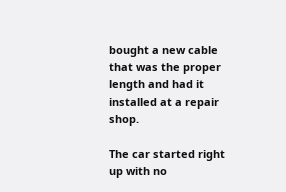bought a new cable that was the proper length and had it installed at a repair shop.

The car started right up with no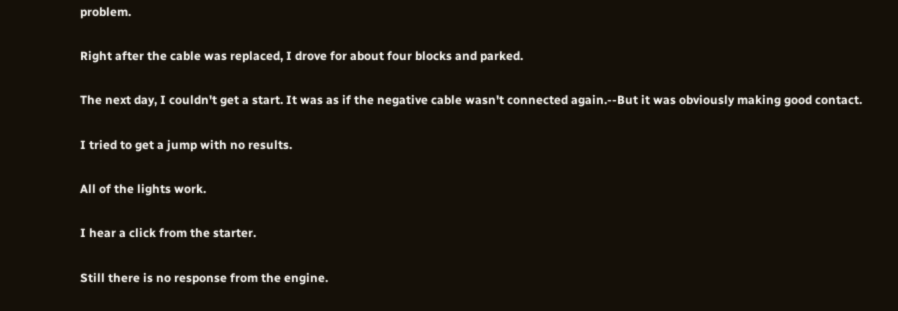problem.

Right after the cable was replaced, I drove for about four blocks and parked.

The next day, I couldn't get a start. It was as if the negative cable wasn't connected again.--But it was obviously making good contact.

I tried to get a jump with no results.

All of the lights work.

I hear a click from the starter.

Still there is no response from the engine.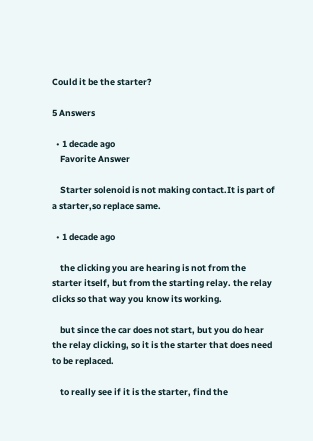Could it be the starter?

5 Answers

  • 1 decade ago
    Favorite Answer

    Starter solenoid is not making contact.It is part of a starter,so replace same.

  • 1 decade ago

    the clicking you are hearing is not from the starter itself, but from the starting relay. the relay clicks so that way you know its working.

    but since the car does not start, but you do hear the relay clicking, so it is the starter that does need to be replaced.

    to really see if it is the starter, find the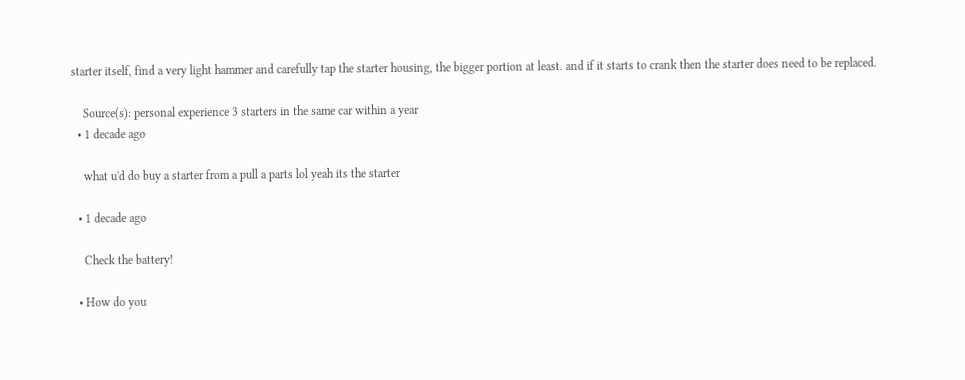starter itself, find a very light hammer and carefully tap the starter housing, the bigger portion at least. and if it starts to crank then the starter does need to be replaced.

    Source(s): personal experience 3 starters in the same car within a year
  • 1 decade ago

    what u'd do buy a starter from a pull a parts lol yeah its the starter

  • 1 decade ago

    Check the battery!

  • How do you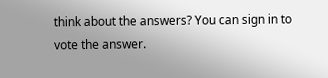think about the answers? You can sign in to vote the answer.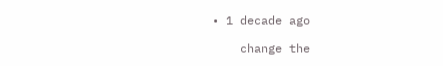• 1 decade ago

    change the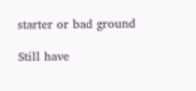starter or bad ground

Still have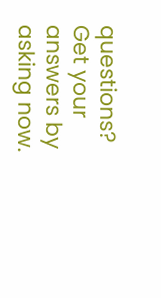questions? Get your answers by asking now.